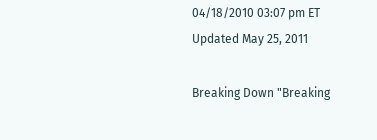04/18/2010 03:07 pm ET Updated May 25, 2011

Breaking Down "Breaking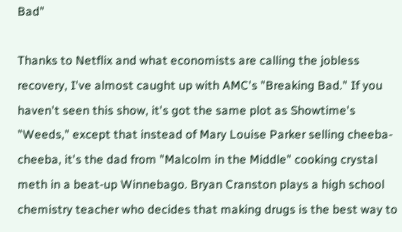Bad"

Thanks to Netflix and what economists are calling the jobless recovery, I've almost caught up with AMC's "Breaking Bad." If you haven't seen this show, it's got the same plot as Showtime's "Weeds," except that instead of Mary Louise Parker selling cheeba-cheeba, it's the dad from "Malcolm in the Middle" cooking crystal meth in a beat-up Winnebago. Bryan Cranston plays a high school chemistry teacher who decides that making drugs is the best way to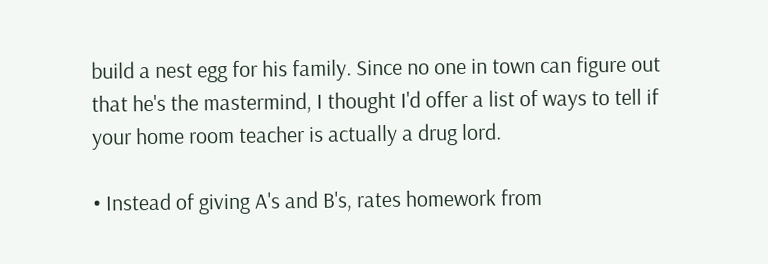build a nest egg for his family. Since no one in town can figure out that he's the mastermind, I thought I'd offer a list of ways to tell if your home room teacher is actually a drug lord.

• Instead of giving A's and B's, rates homework from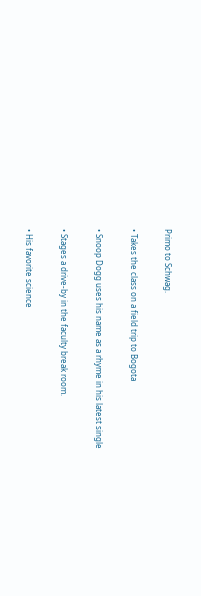Primo to Schwag.

• Takes the class on a field trip to Bogota

• Snoop Dogg uses his name as a rhyme in his latest single

• Stages a drive-by in the faculty break room.

• His favorite science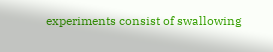experiments consist of swallowing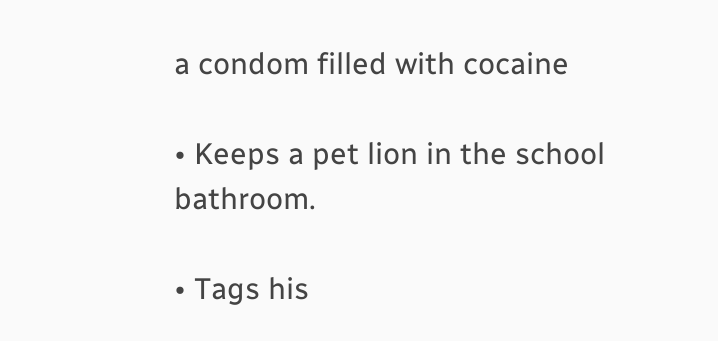a condom filled with cocaine

• Keeps a pet lion in the school bathroom.

• Tags his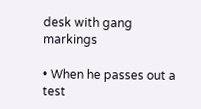desk with gang markings

• When he passes out a test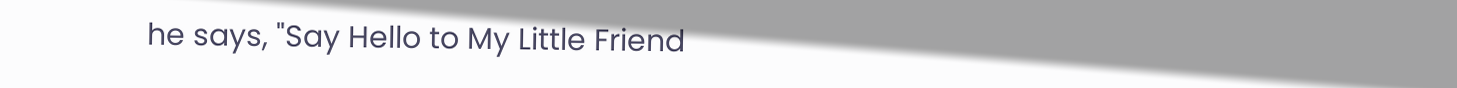he says, "Say Hello to My Little Friend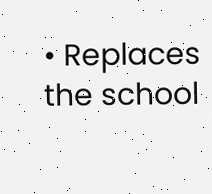• Replaces the school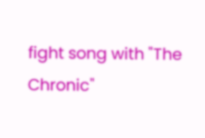fight song with "The Chronic"